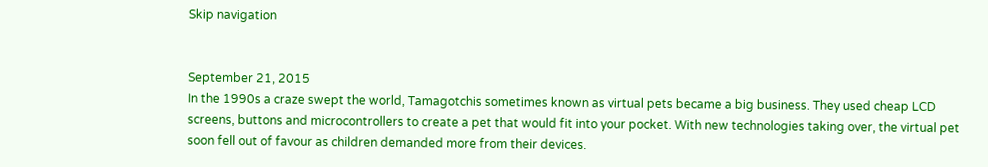Skip navigation


September 21, 2015
In the 1990s a craze swept the world, Tamagotchis sometimes known as virtual pets became a big business. They used cheap LCD screens, buttons and microcontrollers to create a pet that would fit into your pocket. With new technologies taking over, the virtual pet soon fell out of favour as children demanded more from their devices.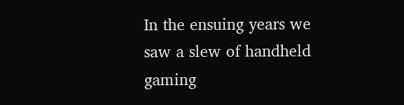In the ensuing years we saw a slew of handheld gaming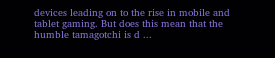devices leading on to the rise in mobile and tablet gaming. But does this mean that the humble tamagotchi is d ...